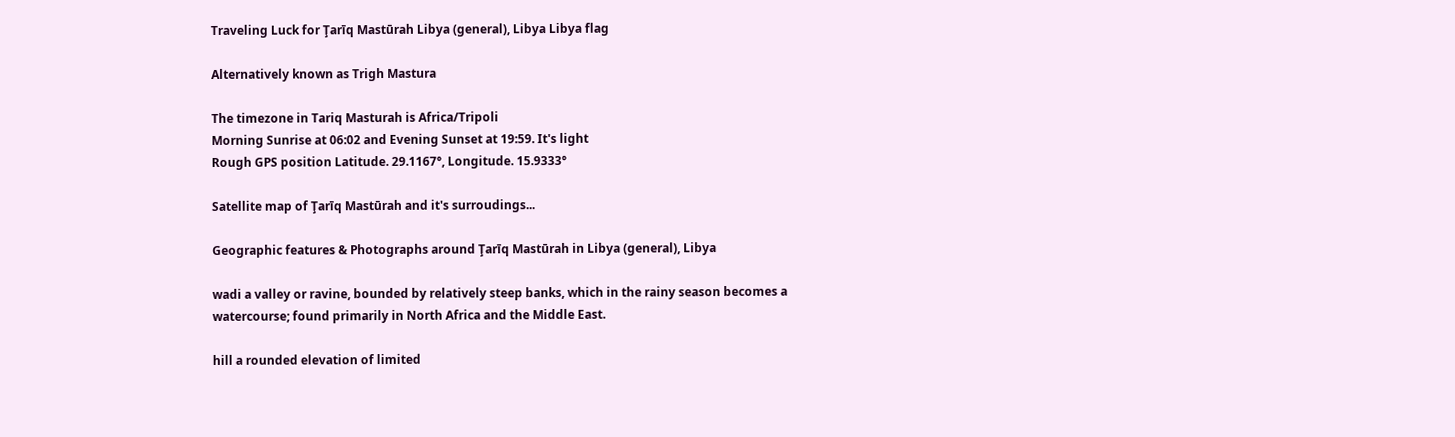Traveling Luck for Ţarīq Mastūrah Libya (general), Libya Libya flag

Alternatively known as Trigh Mastura

The timezone in Tariq Masturah is Africa/Tripoli
Morning Sunrise at 06:02 and Evening Sunset at 19:59. It's light
Rough GPS position Latitude. 29.1167°, Longitude. 15.9333°

Satellite map of Ţarīq Mastūrah and it's surroudings...

Geographic features & Photographs around Ţarīq Mastūrah in Libya (general), Libya

wadi a valley or ravine, bounded by relatively steep banks, which in the rainy season becomes a watercourse; found primarily in North Africa and the Middle East.

hill a rounded elevation of limited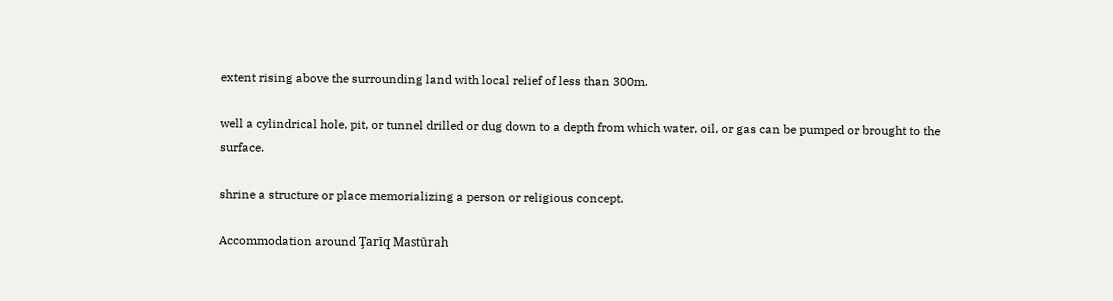extent rising above the surrounding land with local relief of less than 300m.

well a cylindrical hole, pit, or tunnel drilled or dug down to a depth from which water, oil, or gas can be pumped or brought to the surface.

shrine a structure or place memorializing a person or religious concept.

Accommodation around Ţarīq Mastūrah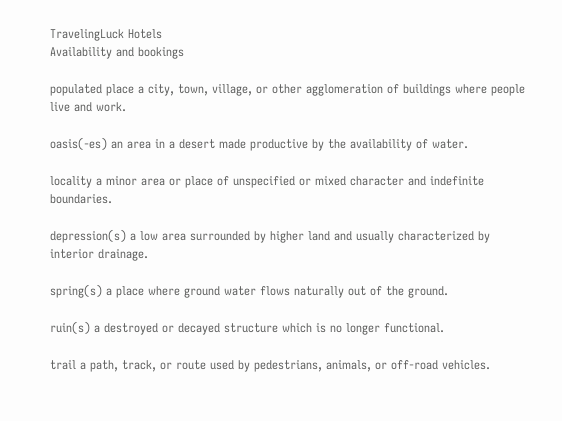TravelingLuck Hotels
Availability and bookings

populated place a city, town, village, or other agglomeration of buildings where people live and work.

oasis(-es) an area in a desert made productive by the availability of water.

locality a minor area or place of unspecified or mixed character and indefinite boundaries.

depression(s) a low area surrounded by higher land and usually characterized by interior drainage.

spring(s) a place where ground water flows naturally out of the ground.

ruin(s) a destroyed or decayed structure which is no longer functional.

trail a path, track, or route used by pedestrians, animals, or off-road vehicles.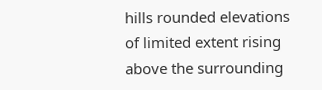hills rounded elevations of limited extent rising above the surrounding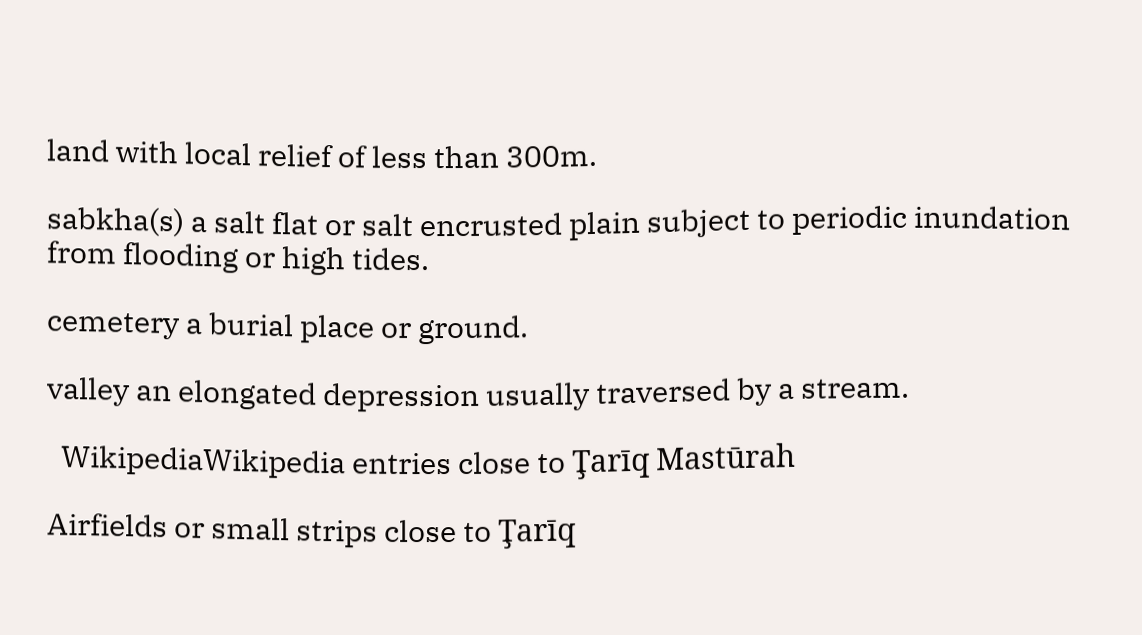land with local relief of less than 300m.

sabkha(s) a salt flat or salt encrusted plain subject to periodic inundation from flooding or high tides.

cemetery a burial place or ground.

valley an elongated depression usually traversed by a stream.

  WikipediaWikipedia entries close to Ţarīq Mastūrah

Airfields or small strips close to Ţarīq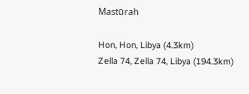Mastūrah

Hon, Hon, Libya (4.3km)
Zella 74, Zella 74, Libya (194.3km)